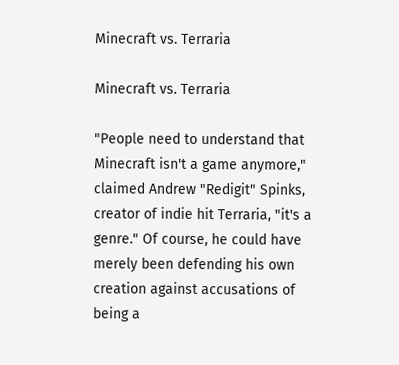Minecraft vs. Terraria

Minecraft vs. Terraria

"People need to understand that Minecraft isn't a game anymore," claimed Andrew "Redigit" Spinks, creator of indie hit Terraria, "it's a genre." Of course, he could have merely been defending his own creation against accusations of being a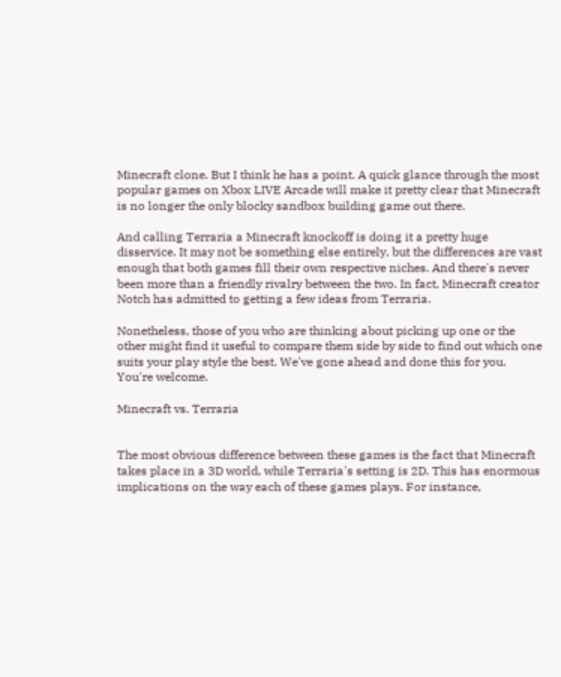Minecraft clone. But I think he has a point. A quick glance through the most popular games on Xbox LIVE Arcade will make it pretty clear that Minecraft is no longer the only blocky sandbox building game out there.

And calling Terraria a Minecraft knockoff is doing it a pretty huge disservice. It may not be something else entirely, but the differences are vast enough that both games fill their own respective niches. And there's never been more than a friendly rivalry between the two. In fact, Minecraft creator Notch has admitted to getting a few ideas from Terraria.

Nonetheless, those of you who are thinking about picking up one or the other might find it useful to compare them side by side to find out which one suits your play style the best. We've gone ahead and done this for you. You're welcome.

Minecraft vs. Terraria


The most obvious difference between these games is the fact that Minecraft takes place in a 3D world, while Terraria's setting is 2D. This has enormous implications on the way each of these games plays. For instance,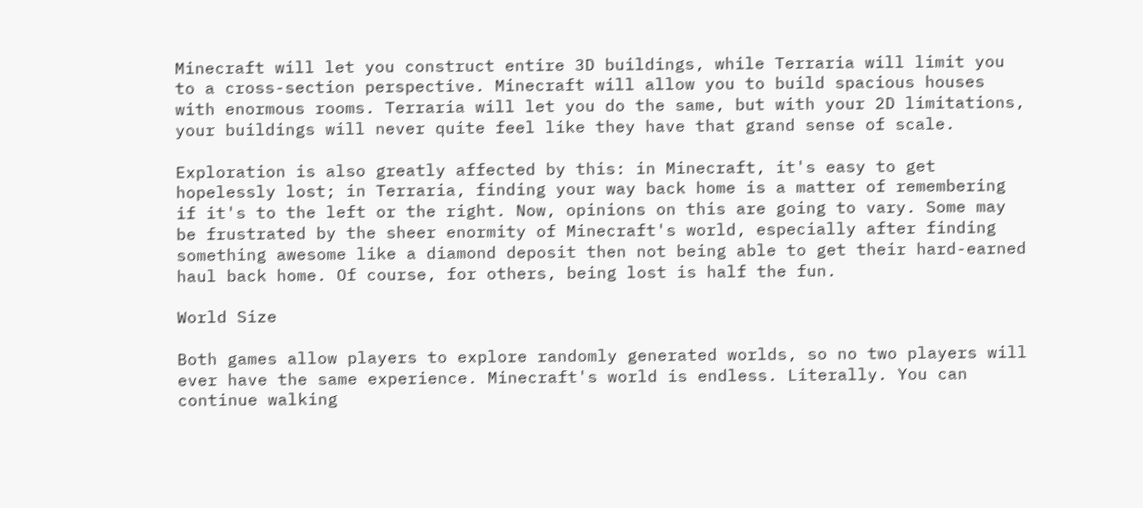Minecraft will let you construct entire 3D buildings, while Terraria will limit you to a cross-section perspective. Minecraft will allow you to build spacious houses with enormous rooms. Terraria will let you do the same, but with your 2D limitations, your buildings will never quite feel like they have that grand sense of scale.

Exploration is also greatly affected by this: in Minecraft, it's easy to get hopelessly lost; in Terraria, finding your way back home is a matter of remembering if it's to the left or the right. Now, opinions on this are going to vary. Some may be frustrated by the sheer enormity of Minecraft's world, especially after finding something awesome like a diamond deposit then not being able to get their hard-earned haul back home. Of course, for others, being lost is half the fun.

World Size

Both games allow players to explore randomly generated worlds, so no two players will ever have the same experience. Minecraft's world is endless. Literally. You can continue walking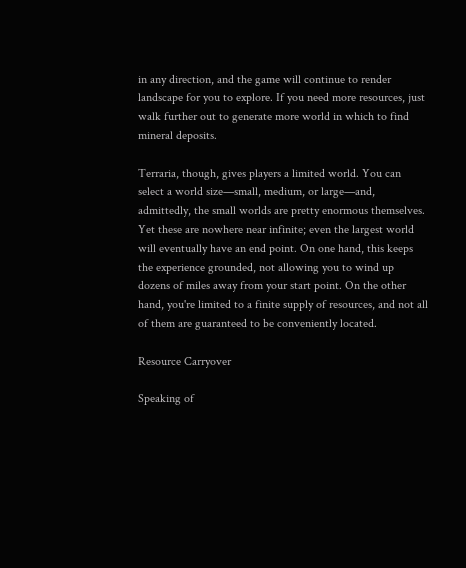in any direction, and the game will continue to render landscape for you to explore. If you need more resources, just walk further out to generate more world in which to find mineral deposits.

Terraria, though, gives players a limited world. You can select a world size—small, medium, or large—and, admittedly, the small worlds are pretty enormous themselves. Yet these are nowhere near infinite; even the largest world will eventually have an end point. On one hand, this keeps the experience grounded, not allowing you to wind up dozens of miles away from your start point. On the other hand, you're limited to a finite supply of resources, and not all of them are guaranteed to be conveniently located.

Resource Carryover

Speaking of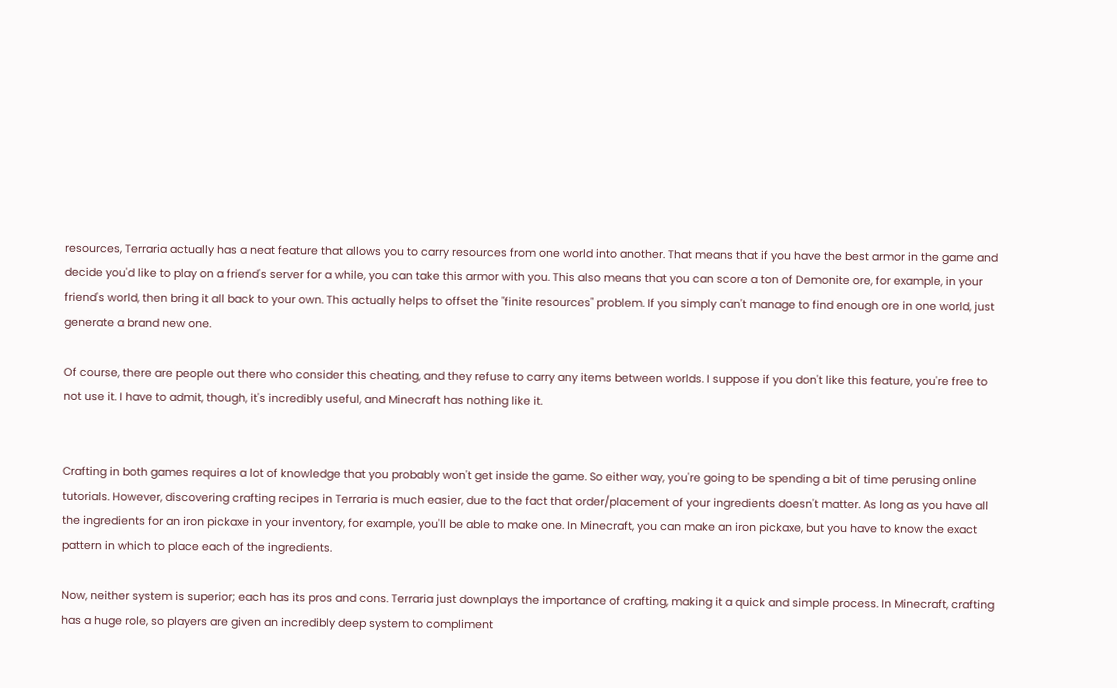resources, Terraria actually has a neat feature that allows you to carry resources from one world into another. That means that if you have the best armor in the game and decide you'd like to play on a friend's server for a while, you can take this armor with you. This also means that you can score a ton of Demonite ore, for example, in your friend's world, then bring it all back to your own. This actually helps to offset the "finite resources" problem. If you simply can't manage to find enough ore in one world, just generate a brand new one.

Of course, there are people out there who consider this cheating, and they refuse to carry any items between worlds. I suppose if you don't like this feature, you're free to not use it. I have to admit, though, it's incredibly useful, and Minecraft has nothing like it.


Crafting in both games requires a lot of knowledge that you probably won't get inside the game. So either way, you're going to be spending a bit of time perusing online tutorials. However, discovering crafting recipes in Terraria is much easier, due to the fact that order/placement of your ingredients doesn't matter. As long as you have all the ingredients for an iron pickaxe in your inventory, for example, you'll be able to make one. In Minecraft, you can make an iron pickaxe, but you have to know the exact pattern in which to place each of the ingredients.

Now, neither system is superior; each has its pros and cons. Terraria just downplays the importance of crafting, making it a quick and simple process. In Minecraft, crafting has a huge role, so players are given an incredibly deep system to compliment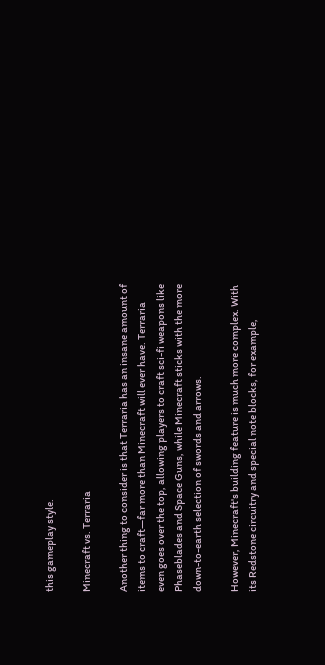this gameplay style.

Minecraft vs. Terraria

Another thing to consider is that Terraria has an insane amount of items to craft—far more than Minecraft will ever have. Terraria even goes over the top, allowing players to craft sci-fi weapons like Phaseblades and Space Guns, while Minecraft sticks with the more down-to-earth selection of swords and arrows.

However, Minecraft's building feature is much more complex. With its Redstone circuitry and special note blocks, for example,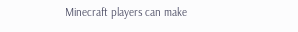Minecraft players can make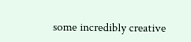some incredibly creative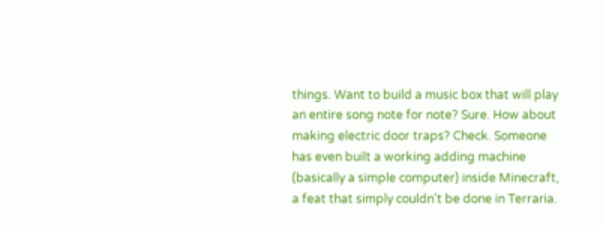things. Want to build a music box that will play an entire song note for note? Sure. How about making electric door traps? Check. Someone has even built a working adding machine (basically a simple computer) inside Minecraft, a feat that simply couldn't be done in Terraria.